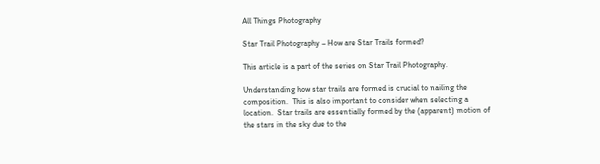All Things Photography

Star Trail Photography – How are Star Trails formed?

This article is a part of the series on Star Trail Photography.

Understanding how star trails are formed is crucial to nailing the composition.  This is also important to consider when selecting a location.  Star trails are essentially formed by the (apparent) motion of the stars in the sky due to the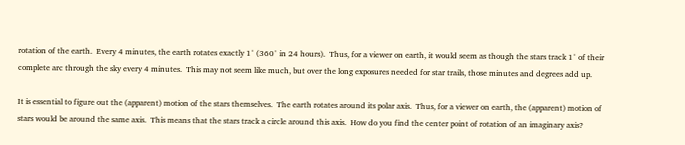rotation of the earth.  Every 4 minutes, the earth rotates exactly 1° (360° in 24 hours).  Thus, for a viewer on earth, it would seem as though the stars track 1° of their complete arc through the sky every 4 minutes.  This may not seem like much, but over the long exposures needed for star trails, those minutes and degrees add up.

It is essential to figure out the (apparent) motion of the stars themselves.  The earth rotates around its polar axis.  Thus, for a viewer on earth, the (apparent) motion of stars would be around the same axis.  This means that the stars track a circle around this axis.  How do you find the center point of rotation of an imaginary axis?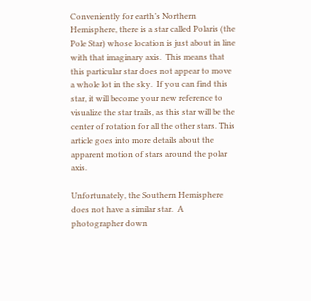Conveniently for earth’s Northern Hemisphere, there is a star called Polaris (the Pole Star) whose location is just about in line with that imaginary axis.  This means that this particular star does not appear to move a whole lot in the sky.  If you can find this star, it will become your new reference to visualize the star trails, as this star will be the center of rotation for all the other stars. This article goes into more details about the apparent motion of stars around the polar axis.

Unfortunately, the Southern Hemisphere does not have a similar star.  A photographer down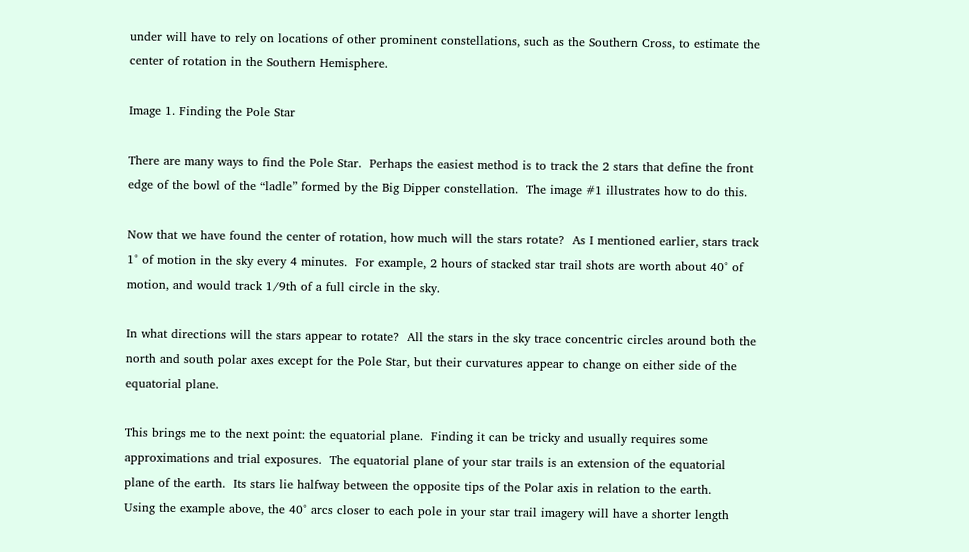under will have to rely on locations of other prominent constellations, such as the Southern Cross, to estimate the center of rotation in the Southern Hemisphere.

Image 1. Finding the Pole Star

There are many ways to find the Pole Star.  Perhaps the easiest method is to track the 2 stars that define the front edge of the bowl of the “ladle” formed by the Big Dipper constellation.  The image #1 illustrates how to do this.

Now that we have found the center of rotation, how much will the stars rotate?  As I mentioned earlier, stars track 1° of motion in the sky every 4 minutes.  For example, 2 hours of stacked star trail shots are worth about 40° of motion, and would track 1/9th of a full circle in the sky.

In what directions will the stars appear to rotate?  All the stars in the sky trace concentric circles around both the north and south polar axes except for the Pole Star, but their curvatures appear to change on either side of the equatorial plane.

This brings me to the next point: the equatorial plane.  Finding it can be tricky and usually requires some approximations and trial exposures.  The equatorial plane of your star trails is an extension of the equatorial plane of the earth.  Its stars lie halfway between the opposite tips of the Polar axis in relation to the earth.
Using the example above, the 40° arcs closer to each pole in your star trail imagery will have a shorter length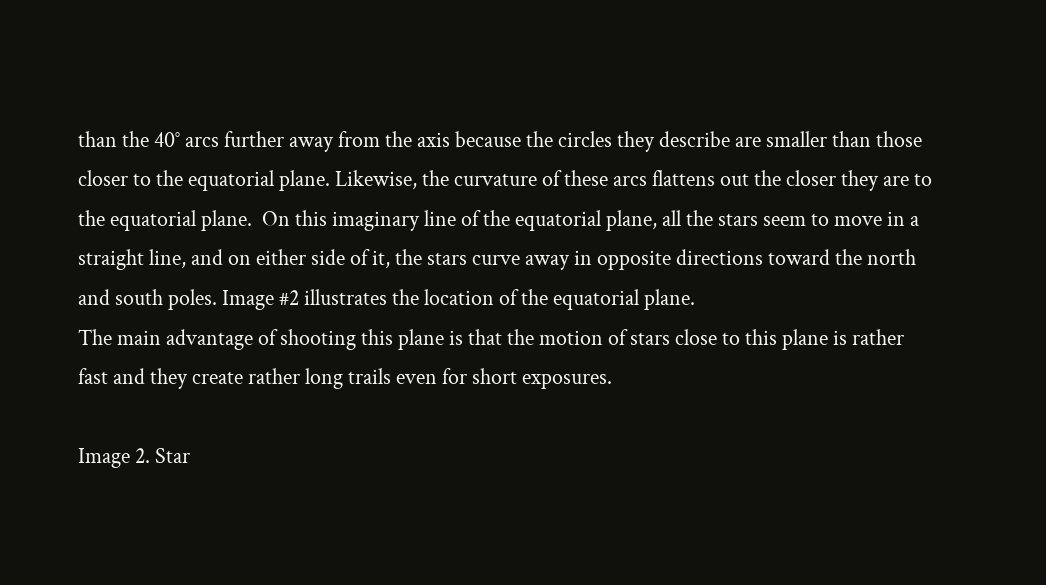than the 40° arcs further away from the axis because the circles they describe are smaller than those closer to the equatorial plane. Likewise, the curvature of these arcs flattens out the closer they are to the equatorial plane.  On this imaginary line of the equatorial plane, all the stars seem to move in a straight line, and on either side of it, the stars curve away in opposite directions toward the north and south poles. Image #2 illustrates the location of the equatorial plane.
The main advantage of shooting this plane is that the motion of stars close to this plane is rather fast and they create rather long trails even for short exposures.

Image 2. Star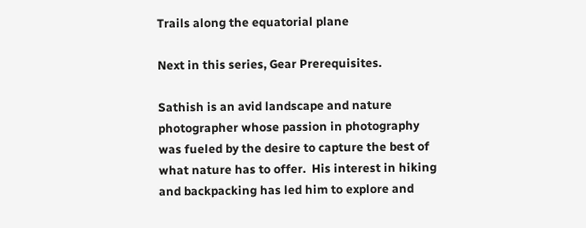Trails along the equatorial plane

Next in this series, Gear Prerequisites.

Sathish is an avid landscape and nature photographer whose passion in photography was fueled by the desire to capture the best of what nature has to offer.  His interest in hiking and backpacking has led him to explore and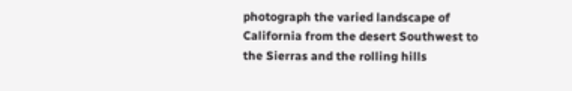photograph the varied landscape of California from the desert Southwest to the Sierras and the rolling hills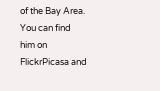of the Bay Area. You can find him on FlickrPicasa and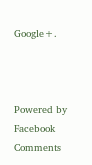Google+.



Powered by Facebook Comments